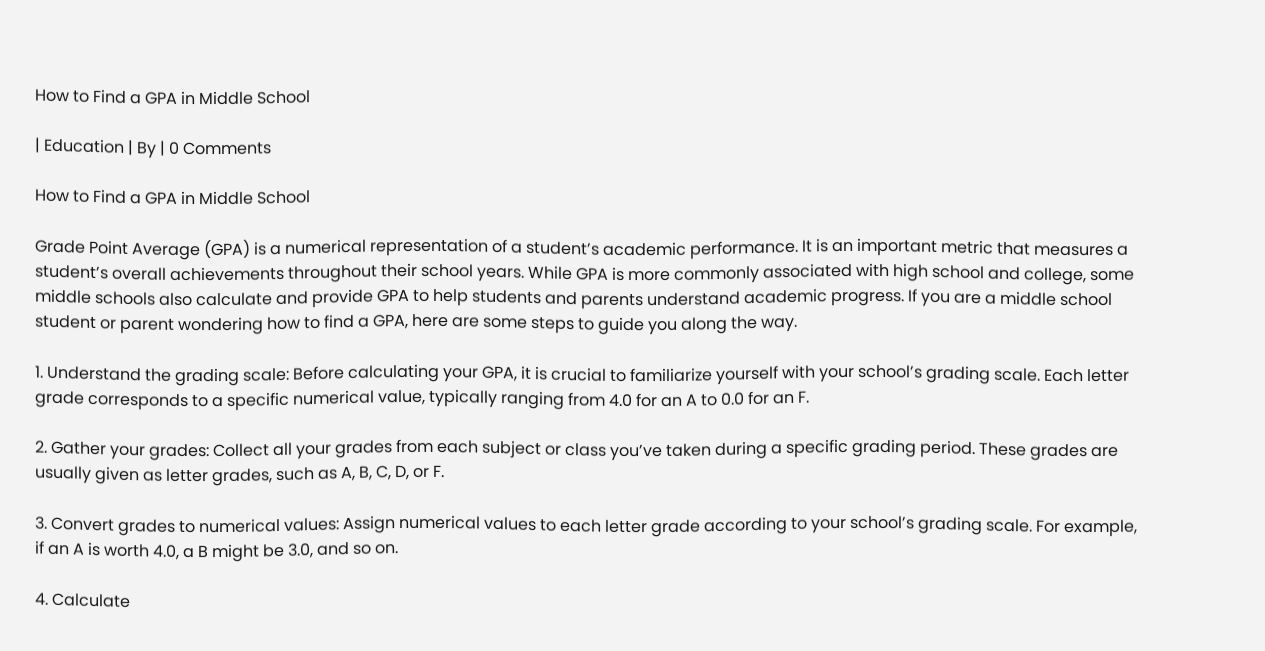How to Find a GPA in Middle School

| Education | By | 0 Comments

How to Find a GPA in Middle School

Grade Point Average (GPA) is a numerical representation of a student’s academic performance. It is an important metric that measures a student’s overall achievements throughout their school years. While GPA is more commonly associated with high school and college, some middle schools also calculate and provide GPA to help students and parents understand academic progress. If you are a middle school student or parent wondering how to find a GPA, here are some steps to guide you along the way.

1. Understand the grading scale: Before calculating your GPA, it is crucial to familiarize yourself with your school’s grading scale. Each letter grade corresponds to a specific numerical value, typically ranging from 4.0 for an A to 0.0 for an F.

2. Gather your grades: Collect all your grades from each subject or class you’ve taken during a specific grading period. These grades are usually given as letter grades, such as A, B, C, D, or F.

3. Convert grades to numerical values: Assign numerical values to each letter grade according to your school’s grading scale. For example, if an A is worth 4.0, a B might be 3.0, and so on.

4. Calculate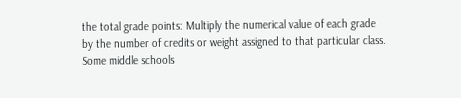the total grade points: Multiply the numerical value of each grade by the number of credits or weight assigned to that particular class. Some middle schools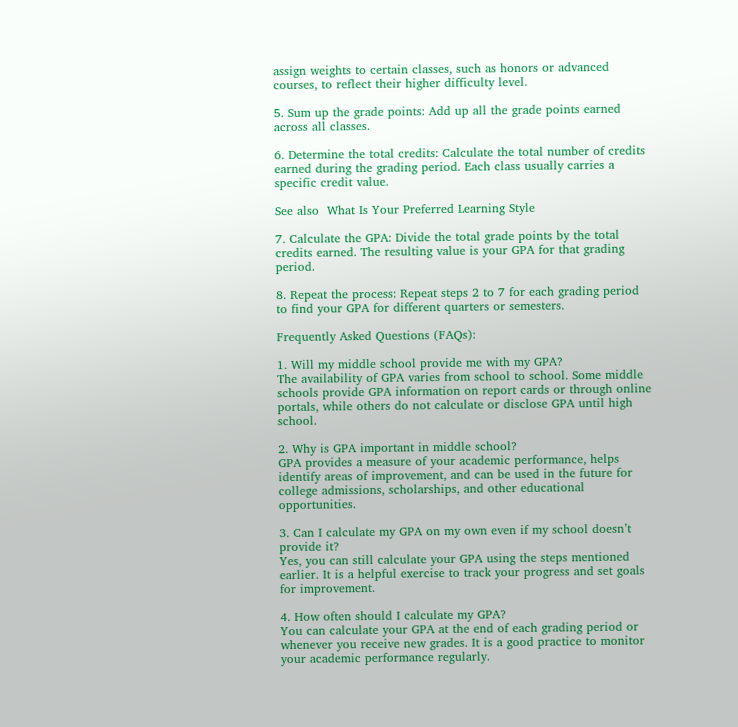assign weights to certain classes, such as honors or advanced courses, to reflect their higher difficulty level.

5. Sum up the grade points: Add up all the grade points earned across all classes.

6. Determine the total credits: Calculate the total number of credits earned during the grading period. Each class usually carries a specific credit value.

See also  What Is Your Preferred Learning Style

7. Calculate the GPA: Divide the total grade points by the total credits earned. The resulting value is your GPA for that grading period.

8. Repeat the process: Repeat steps 2 to 7 for each grading period to find your GPA for different quarters or semesters.

Frequently Asked Questions (FAQs):

1. Will my middle school provide me with my GPA?
The availability of GPA varies from school to school. Some middle schools provide GPA information on report cards or through online portals, while others do not calculate or disclose GPA until high school.

2. Why is GPA important in middle school?
GPA provides a measure of your academic performance, helps identify areas of improvement, and can be used in the future for college admissions, scholarships, and other educational opportunities.

3. Can I calculate my GPA on my own even if my school doesn’t provide it?
Yes, you can still calculate your GPA using the steps mentioned earlier. It is a helpful exercise to track your progress and set goals for improvement.

4. How often should I calculate my GPA?
You can calculate your GPA at the end of each grading period or whenever you receive new grades. It is a good practice to monitor your academic performance regularly.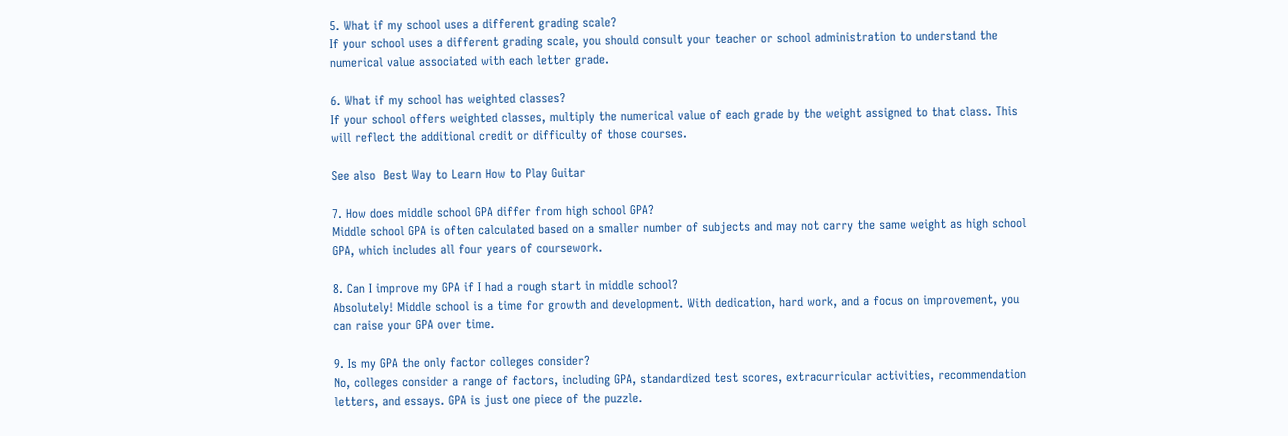5. What if my school uses a different grading scale?
If your school uses a different grading scale, you should consult your teacher or school administration to understand the numerical value associated with each letter grade.

6. What if my school has weighted classes?
If your school offers weighted classes, multiply the numerical value of each grade by the weight assigned to that class. This will reflect the additional credit or difficulty of those courses.

See also  Best Way to Learn How to Play Guitar

7. How does middle school GPA differ from high school GPA?
Middle school GPA is often calculated based on a smaller number of subjects and may not carry the same weight as high school GPA, which includes all four years of coursework.

8. Can I improve my GPA if I had a rough start in middle school?
Absolutely! Middle school is a time for growth and development. With dedication, hard work, and a focus on improvement, you can raise your GPA over time.

9. Is my GPA the only factor colleges consider?
No, colleges consider a range of factors, including GPA, standardized test scores, extracurricular activities, recommendation letters, and essays. GPA is just one piece of the puzzle.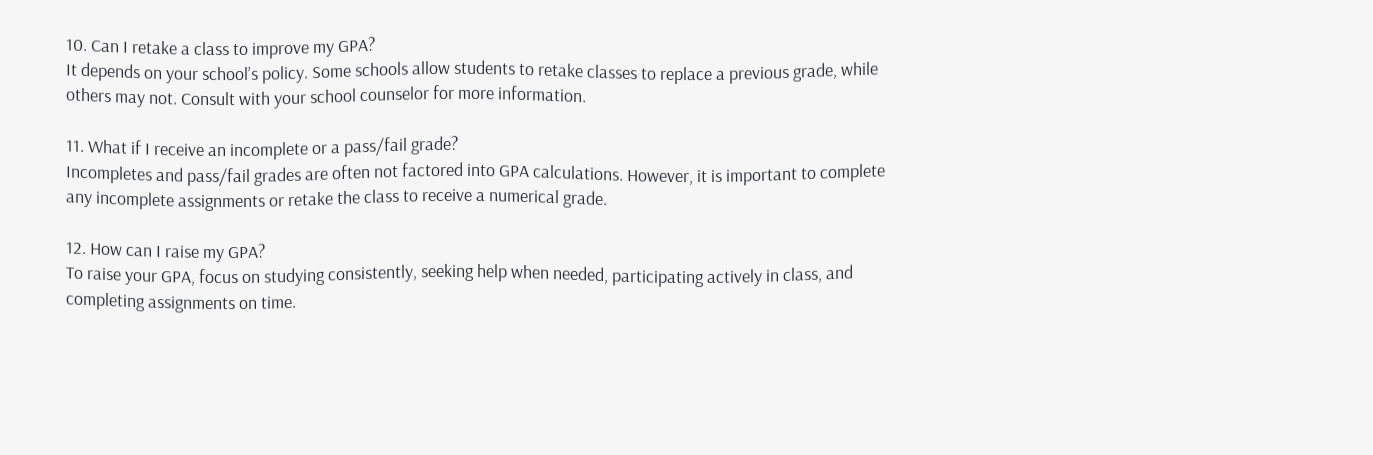10. Can I retake a class to improve my GPA?
It depends on your school’s policy. Some schools allow students to retake classes to replace a previous grade, while others may not. Consult with your school counselor for more information.

11. What if I receive an incomplete or a pass/fail grade?
Incompletes and pass/fail grades are often not factored into GPA calculations. However, it is important to complete any incomplete assignments or retake the class to receive a numerical grade.

12. How can I raise my GPA?
To raise your GPA, focus on studying consistently, seeking help when needed, participating actively in class, and completing assignments on time.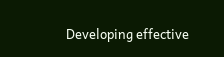Developing effective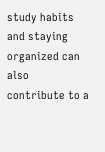study habits and staying organized can also contribute to a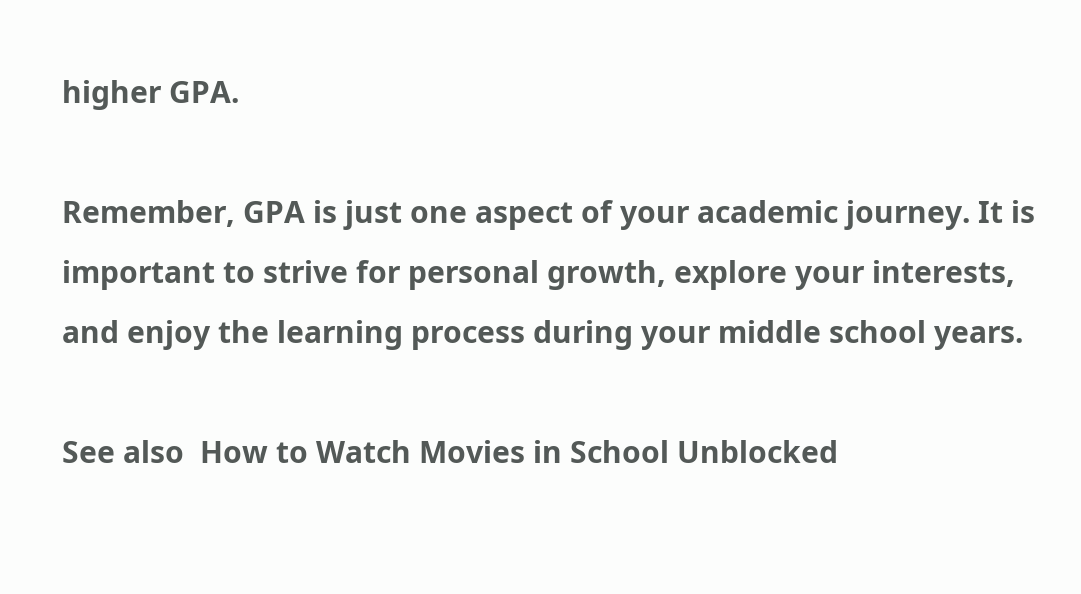higher GPA.

Remember, GPA is just one aspect of your academic journey. It is important to strive for personal growth, explore your interests, and enjoy the learning process during your middle school years.

See also  How to Watch Movies in School Unblocked